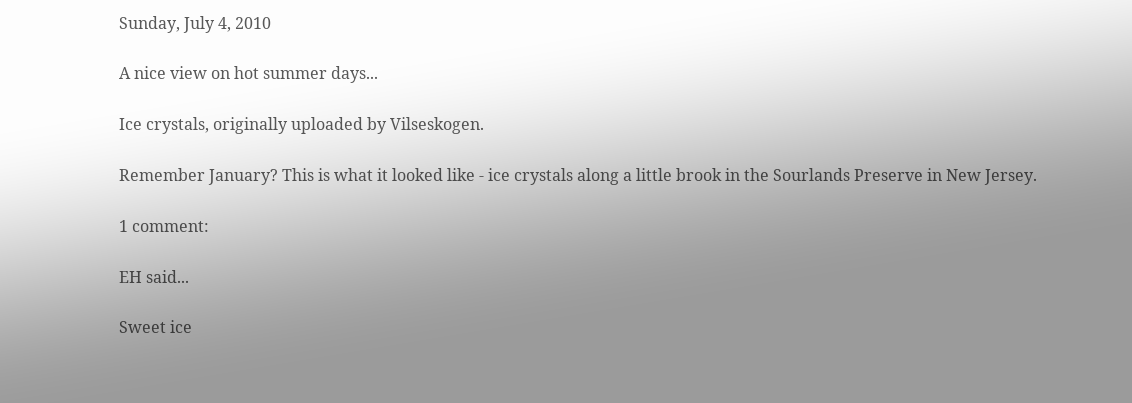Sunday, July 4, 2010

A nice view on hot summer days...

Ice crystals, originally uploaded by Vilseskogen.

Remember January? This is what it looked like - ice crystals along a little brook in the Sourlands Preserve in New Jersey.

1 comment:

EH said...

Sweet ice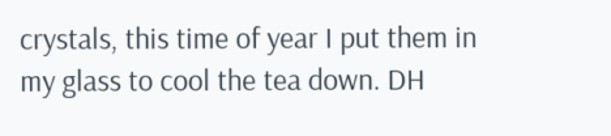crystals, this time of year I put them in my glass to cool the tea down. DH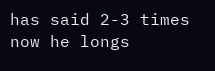has said 2-3 times now he longs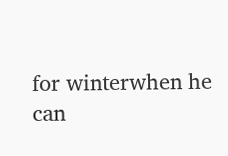for winterwhen he can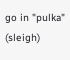go in "pulka" (sleigh)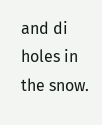and di holes in the snow.